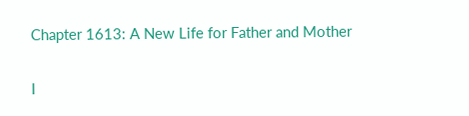Chapter 1613: A New Life for Father and Mother

I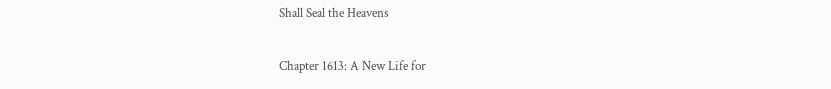Shall Seal the Heavens

Chapter 1613: A New Life for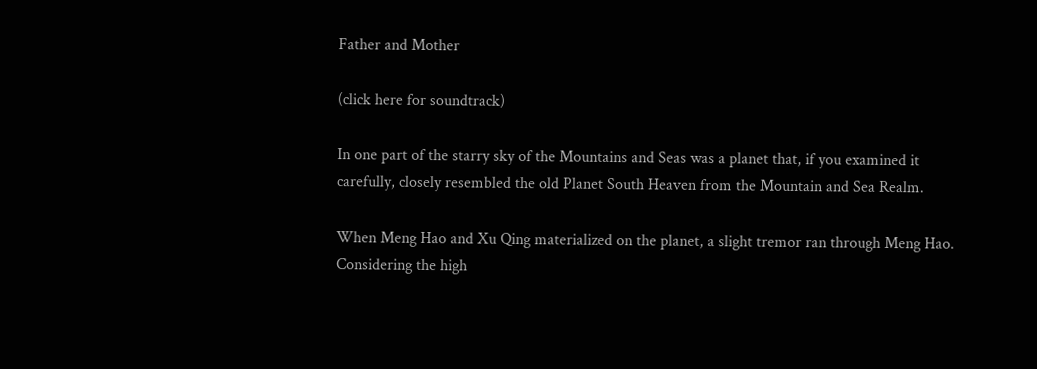Father and Mother

(click here for soundtrack)

In one part of the starry sky of the Mountains and Seas was a planet that, if you examined it carefully, closely resembled the old Planet South Heaven from the Mountain and Sea Realm.

When Meng Hao and Xu Qing materialized on the planet, a slight tremor ran through Meng Hao. Considering the high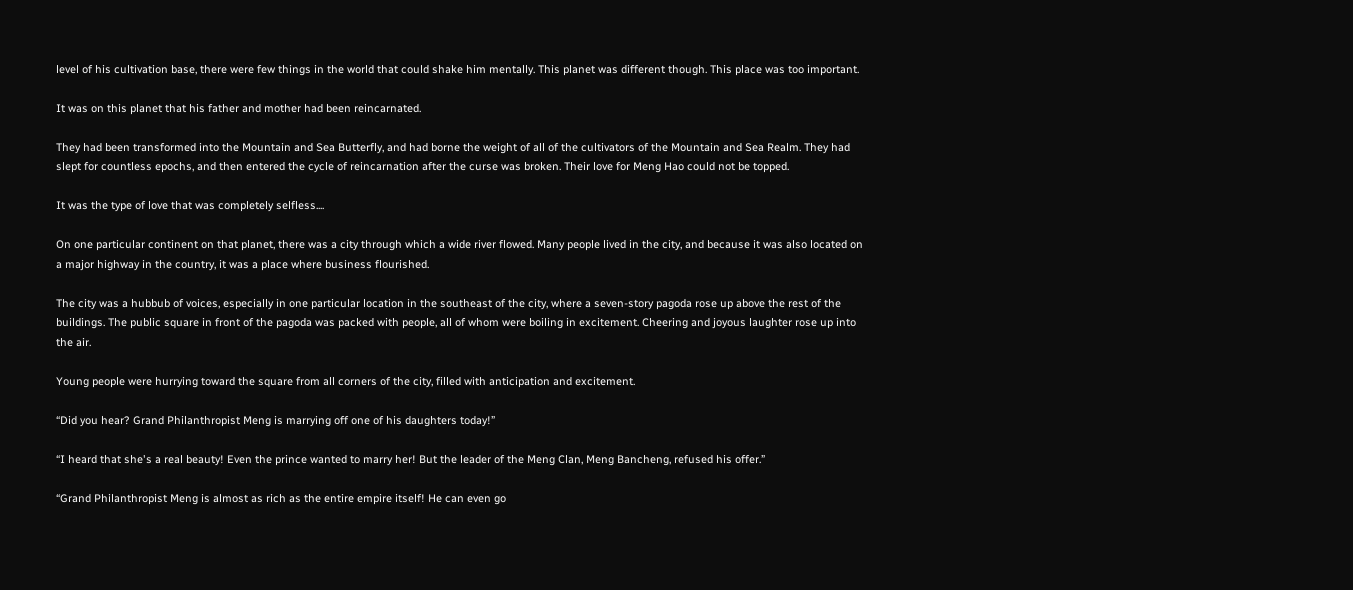level of his cultivation base, there were few things in the world that could shake him mentally. This planet was different though. This place was too important.

It was on this planet that his father and mother had been reincarnated.

They had been transformed into the Mountain and Sea Butterfly, and had borne the weight of all of the cultivators of the Mountain and Sea Realm. They had slept for countless epochs, and then entered the cycle of reincarnation after the curse was broken. Their love for Meng Hao could not be topped.

It was the type of love that was completely selfless....

On one particular continent on that planet, there was a city through which a wide river flowed. Many people lived in the city, and because it was also located on a major highway in the country, it was a place where business flourished.

The city was a hubbub of voices, especially in one particular location in the southeast of the city, where a seven-story pagoda rose up above the rest of the buildings. The public square in front of the pagoda was packed with people, all of whom were boiling in excitement. Cheering and joyous laughter rose up into the air.

Young people were hurrying toward the square from all corners of the city, filled with anticipation and excitement.

“Did you hear? Grand Philanthropist Meng is marrying off one of his daughters today!”

“I heard that she's a real beauty! Even the prince wanted to marry her! But the leader of the Meng Clan, Meng Bancheng, refused his offer.”

“Grand Philanthropist Meng is almost as rich as the entire empire itself! He can even go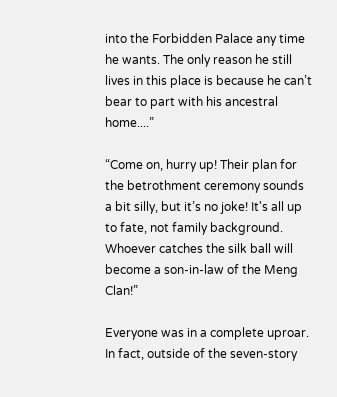into the Forbidden Palace any time he wants. The only reason he still lives in this place is because he can’t bear to part with his ancestral home....”

“Come on, hurry up! Their plan for the betrothment ceremony sounds a bit silly, but it’s no joke! It's all up to fate, not family background. Whoever catches the silk ball will become a son-in-law of the Meng Clan!”

Everyone was in a complete uproar. In fact, outside of the seven-story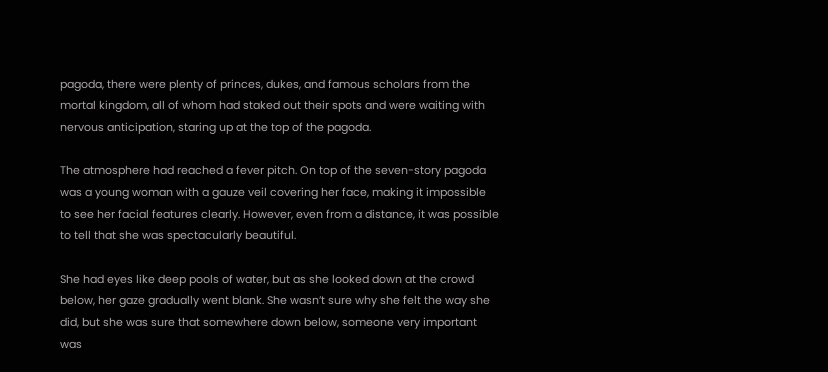pagoda, there were plenty of princes, dukes, and famous scholars from the mortal kingdom, all of whom had staked out their spots and were waiting with nervous anticipation, staring up at the top of the pagoda.

The atmosphere had reached a fever pitch. On top of the seven-story pagoda was a young woman with a gauze veil covering her face, making it impossible to see her facial features clearly. However, even from a distance, it was possible to tell that she was spectacularly beautiful.

She had eyes like deep pools of water, but as she looked down at the crowd below, her gaze gradually went blank. She wasn’t sure why she felt the way she did, but she was sure that somewhere down below, someone very important was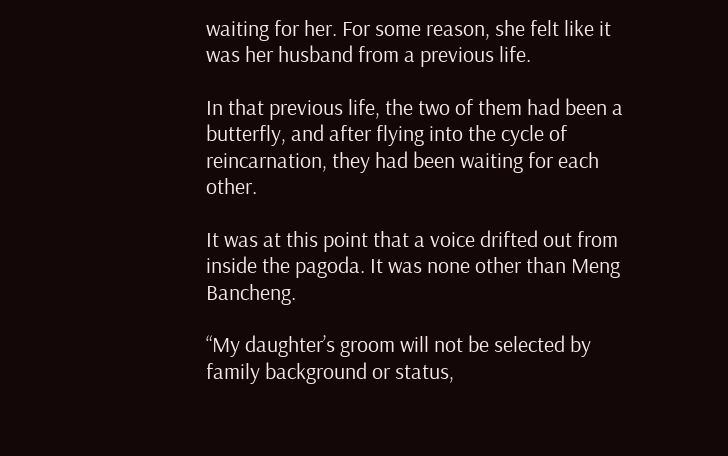waiting for her. For some reason, she felt like it was her husband from a previous life.

In that previous life, the two of them had been a butterfly, and after flying into the cycle of reincarnation, they had been waiting for each other.

It was at this point that a voice drifted out from inside the pagoda. It was none other than Meng Bancheng.

“My daughter’s groom will not be selected by family background or status,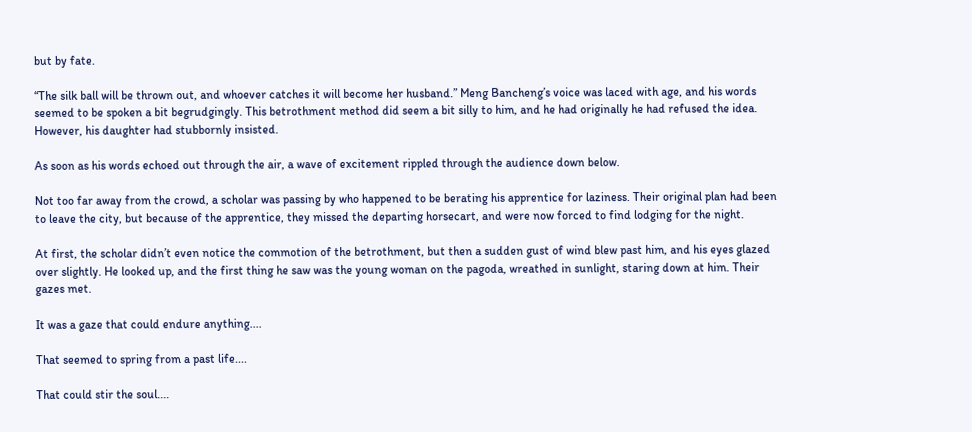but by fate.

“The silk ball will be thrown out, and whoever catches it will become her husband.” Meng Bancheng’s voice was laced with age, and his words seemed to be spoken a bit begrudgingly. This betrothment method did seem a bit silly to him, and he had originally he had refused the idea. However, his daughter had stubbornly insisted.

As soon as his words echoed out through the air, a wave of excitement rippled through the audience down below.

Not too far away from the crowd, a scholar was passing by who happened to be berating his apprentice for laziness. Their original plan had been to leave the city, but because of the apprentice, they missed the departing horsecart, and were now forced to find lodging for the night.

At first, the scholar didn’t even notice the commotion of the betrothment, but then a sudden gust of wind blew past him, and his eyes glazed over slightly. He looked up, and the first thing he saw was the young woman on the pagoda, wreathed in sunlight, staring down at him. Their gazes met.

It was a gaze that could endure anything....

That seemed to spring from a past life....

That could stir the soul....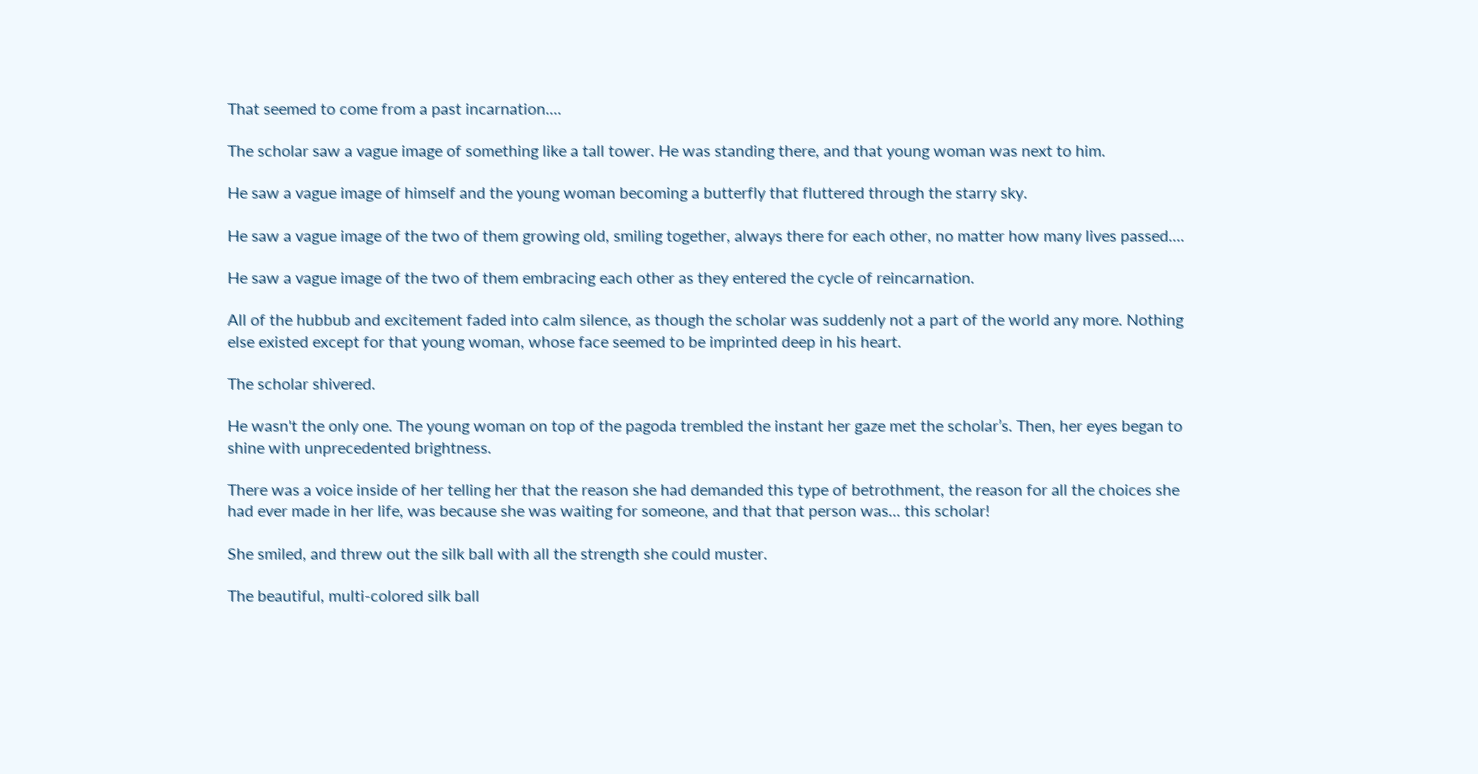That seemed to come from a past incarnation....

The scholar saw a vague image of something like a tall tower. He was standing there, and that young woman was next to him.

He saw a vague image of himself and the young woman becoming a butterfly that fluttered through the starry sky.

He saw a vague image of the two of them growing old, smiling together, always there for each other, no matter how many lives passed....

He saw a vague image of the two of them embracing each other as they entered the cycle of reincarnation.

All of the hubbub and excitement faded into calm silence, as though the scholar was suddenly not a part of the world any more. Nothing else existed except for that young woman, whose face seemed to be imprinted deep in his heart.

The scholar shivered.

He wasn't the only one. The young woman on top of the pagoda trembled the instant her gaze met the scholar’s. Then, her eyes began to shine with unprecedented brightness.

There was a voice inside of her telling her that the reason she had demanded this type of betrothment, the reason for all the choices she had ever made in her life, was because she was waiting for someone, and that that person was... this scholar!

She smiled, and threw out the silk ball with all the strength she could muster.

The beautiful, multi-colored silk ball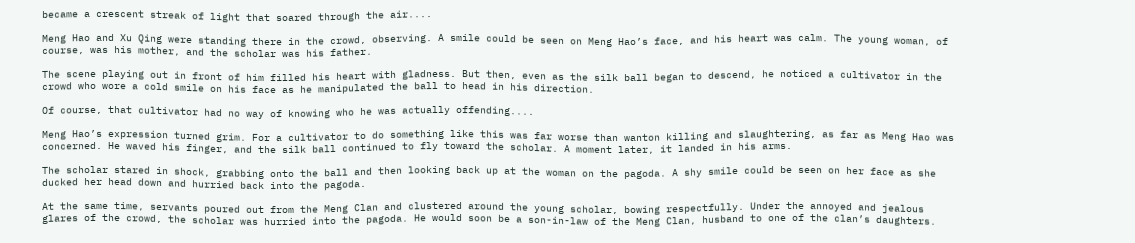became a crescent streak of light that soared through the air....

Meng Hao and Xu Qing were standing there in the crowd, observing. A smile could be seen on Meng Hao’s face, and his heart was calm. The young woman, of course, was his mother, and the scholar was his father.

The scene playing out in front of him filled his heart with gladness. But then, even as the silk ball began to descend, he noticed a cultivator in the crowd who wore a cold smile on his face as he manipulated the ball to head in his direction.

Of course, that cultivator had no way of knowing who he was actually offending....

Meng Hao’s expression turned grim. For a cultivator to do something like this was far worse than wanton killing and slaughtering, as far as Meng Hao was concerned. He waved his finger, and the silk ball continued to fly toward the scholar. A moment later, it landed in his arms.

The scholar stared in shock, grabbing onto the ball and then looking back up at the woman on the pagoda. A shy smile could be seen on her face as she ducked her head down and hurried back into the pagoda.

At the same time, servants poured out from the Meng Clan and clustered around the young scholar, bowing respectfully. Under the annoyed and jealous glares of the crowd, the scholar was hurried into the pagoda. He would soon be a son-in-law of the Meng Clan, husband to one of the clan’s daughters.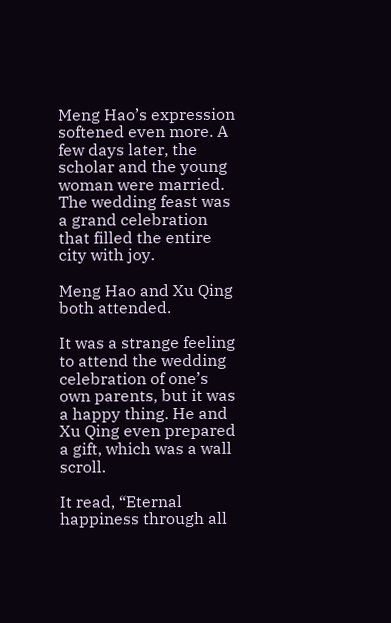Meng Hao’s expression softened even more. A few days later, the scholar and the young woman were married. The wedding feast was a grand celebration that filled the entire city with joy.

Meng Hao and Xu Qing both attended.

It was a strange feeling to attend the wedding celebration of one’s own parents, but it was a happy thing. He and Xu Qing even prepared a gift, which was a wall scroll.

It read, “Eternal happiness through all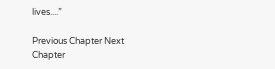lives....”

Previous Chapter Next Chapter